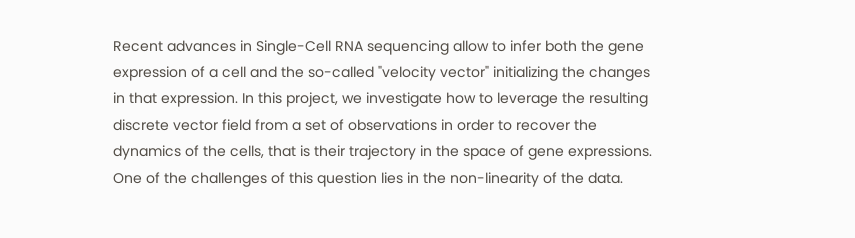Recent advances in Single-Cell RNA sequencing allow to infer both the gene expression of a cell and the so-called "velocity vector" initializing the changes in that expression. In this project, we investigate how to leverage the resulting discrete vector field from a set of observations in order to recover the dynamics of the cells, that is their trajectory in the space of gene expressions. One of the challenges of this question lies in the non-linearity of the data.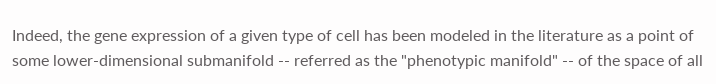Indeed, the gene expression of a given type of cell has been modeled in the literature as a point of some lower-dimensional submanifold -- referred as the "phenotypic manifold" -- of the space of all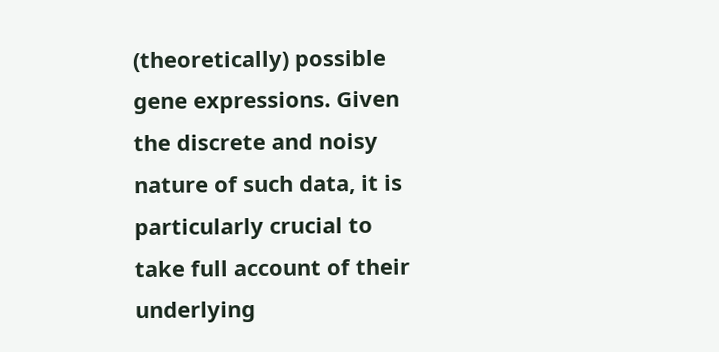(theoretically) possible gene expressions. Given the discrete and noisy nature of such data, it is particularly crucial to take full account of their underlying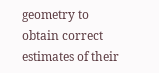geometry to obtain correct estimates of their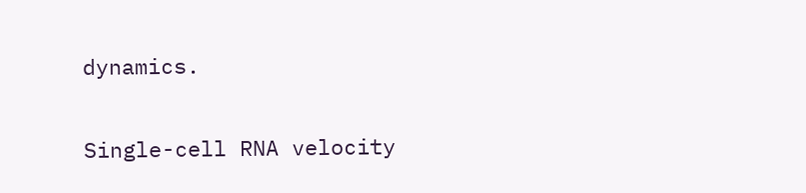dynamics.

Single-cell RNA velocity